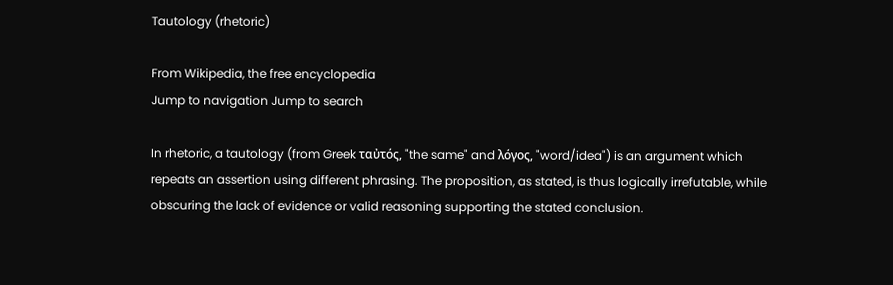Tautology (rhetoric)

From Wikipedia, the free encyclopedia
Jump to navigation Jump to search

In rhetoric, a tautology (from Greek ταὐτός, "the same" and λόγος, "word/idea") is an argument which repeats an assertion using different phrasing. The proposition, as stated, is thus logically irrefutable, while obscuring the lack of evidence or valid reasoning supporting the stated conclusion.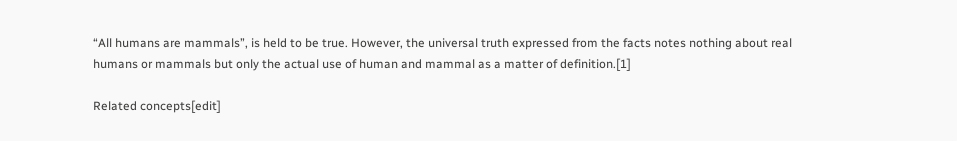“All humans are mammals”, is held to be true. However, the universal truth expressed from the facts notes nothing about real humans or mammals but only the actual use of human and mammal as a matter of definition.[1]

Related concepts[edit]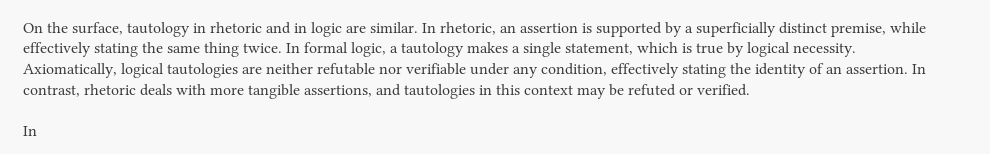On the surface, tautology in rhetoric and in logic are similar. In rhetoric, an assertion is supported by a superficially distinct premise, while effectively stating the same thing twice. In formal logic, a tautology makes a single statement, which is true by logical necessity. Axiomatically, logical tautologies are neither refutable nor verifiable under any condition, effectively stating the identity of an assertion. In contrast, rhetoric deals with more tangible assertions, and tautologies in this context may be refuted or verified.

In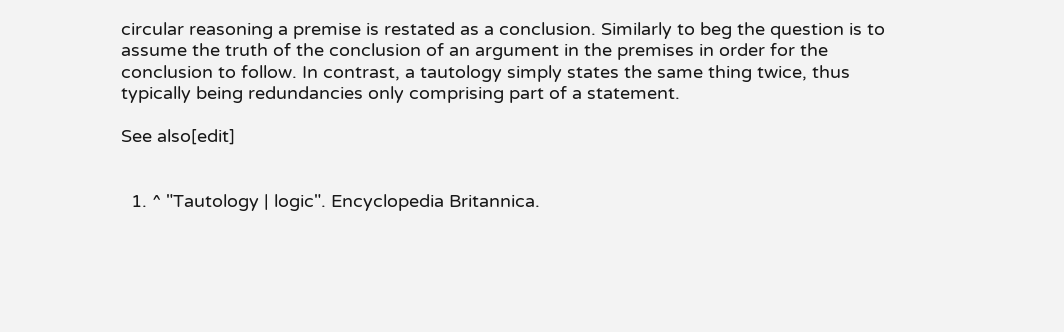circular reasoning a premise is restated as a conclusion. Similarly to beg the question is to assume the truth of the conclusion of an argument in the premises in order for the conclusion to follow. In contrast, a tautology simply states the same thing twice, thus typically being redundancies only comprising part of a statement.

See also[edit]


  1. ^ "Tautology | logic". Encyclopedia Britannica.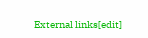External links[edit]